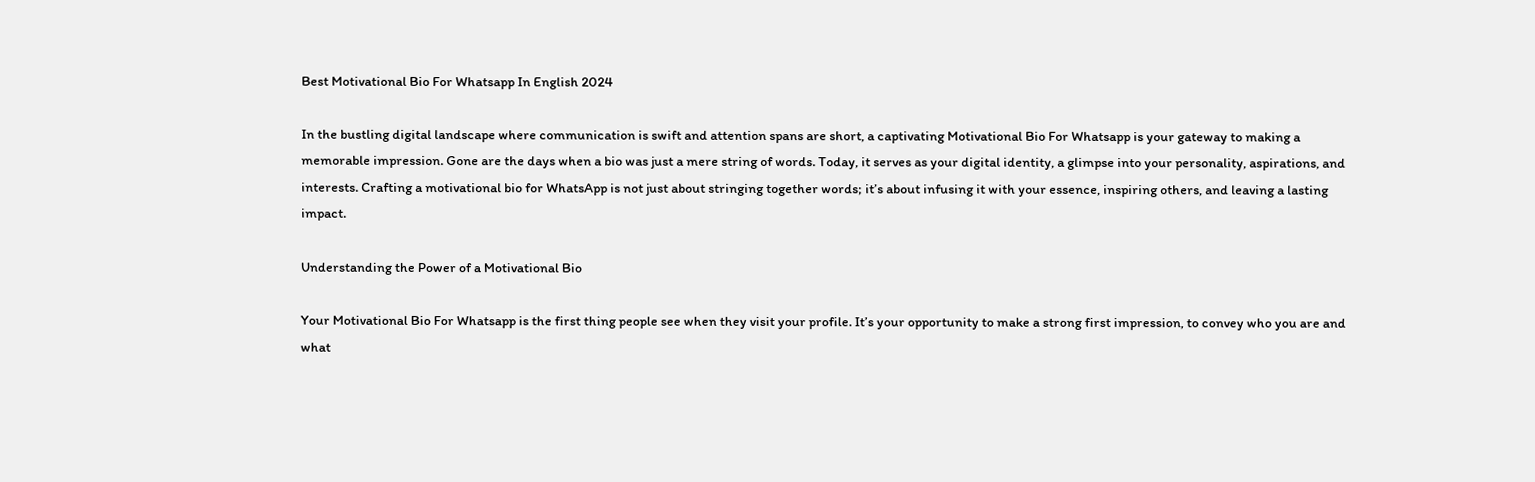Best Motivational Bio For Whatsapp In English 2024

In the bustling digital landscape where communication is swift and attention spans are short, a captivating Motivational Bio For Whatsapp is your gateway to making a memorable impression. Gone are the days when a bio was just a mere string of words. Today, it serves as your digital identity, a glimpse into your personality, aspirations, and interests. Crafting a motivational bio for WhatsApp is not just about stringing together words; it’s about infusing it with your essence, inspiring others, and leaving a lasting impact.

Understanding the Power of a Motivational Bio

Your Motivational Bio For Whatsapp is the first thing people see when they visit your profile. It’s your opportunity to make a strong first impression, to convey who you are and what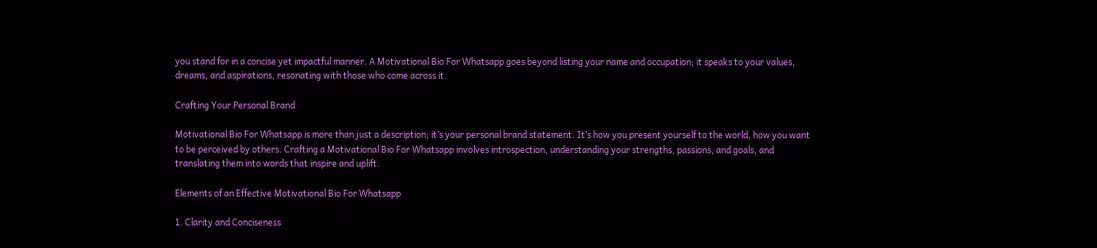you stand for in a concise yet impactful manner. A Motivational Bio For Whatsapp goes beyond listing your name and occupation; it speaks to your values, dreams, and aspirations, resonating with those who come across it.

Crafting Your Personal Brand

Motivational Bio For Whatsapp is more than just a description; it’s your personal brand statement. It’s how you present yourself to the world, how you want to be perceived by others. Crafting a Motivational Bio For Whatsapp involves introspection, understanding your strengths, passions, and goals, and translating them into words that inspire and uplift.

Elements of an Effective Motivational Bio For Whatsapp

1. Clarity and Conciseness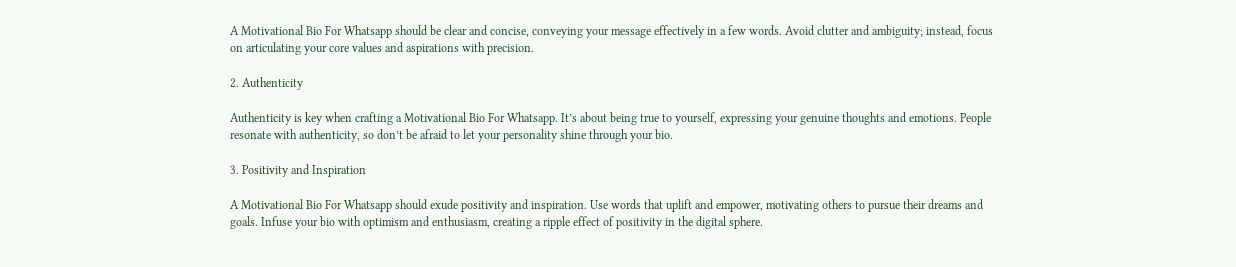A Motivational Bio For Whatsapp should be clear and concise, conveying your message effectively in a few words. Avoid clutter and ambiguity; instead, focus on articulating your core values and aspirations with precision.

2. Authenticity

Authenticity is key when crafting a Motivational Bio For Whatsapp. It’s about being true to yourself, expressing your genuine thoughts and emotions. People resonate with authenticity, so don’t be afraid to let your personality shine through your bio.

3. Positivity and Inspiration

A Motivational Bio For Whatsapp should exude positivity and inspiration. Use words that uplift and empower, motivating others to pursue their dreams and goals. Infuse your bio with optimism and enthusiasm, creating a ripple effect of positivity in the digital sphere.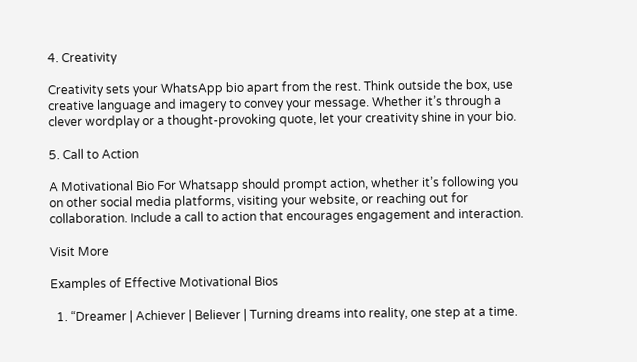4. Creativity

Creativity sets your WhatsApp bio apart from the rest. Think outside the box, use creative language and imagery to convey your message. Whether it’s through a clever wordplay or a thought-provoking quote, let your creativity shine in your bio.

5. Call to Action

A Motivational Bio For Whatsapp should prompt action, whether it’s following you on other social media platforms, visiting your website, or reaching out for collaboration. Include a call to action that encourages engagement and interaction.

Visit More

Examples of Effective Motivational Bios

  1. “Dreamer | Achiever | Believer | Turning dreams into reality, one step at a time.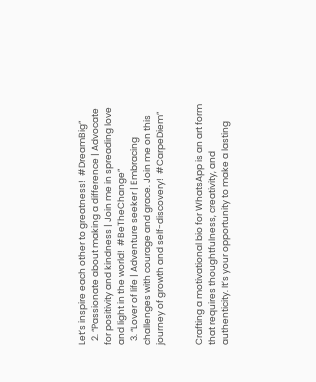Let’s inspire each other to greatness!  #DreamBig”
  2. “Passionate about making a difference | Advocate for positivity and kindness | Join me in spreading love and light in the world!  #BeTheChange”
  3. “Lover of life | Adventure seeker | Embracing challenges with courage and grace. Join me on this journey of growth and self-discovery!  #CarpeDiem”


Crafting a motivational bio for WhatsApp is an art form that requires thoughtfulness, creativity, and authenticity. It’s your opportunity to make a lasting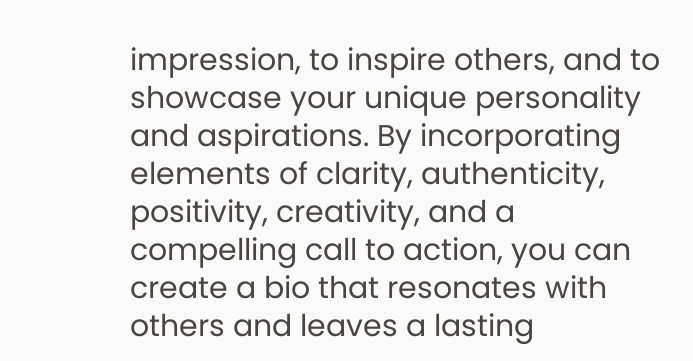impression, to inspire others, and to showcase your unique personality and aspirations. By incorporating elements of clarity, authenticity, positivity, creativity, and a compelling call to action, you can create a bio that resonates with others and leaves a lasting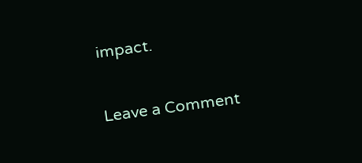impact.

Leave a Comment